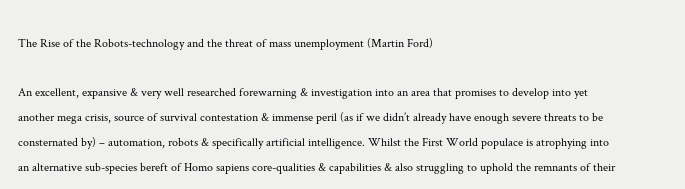The Rise of the Robots-technology and the threat of mass unemployment (Martin Ford)

An excellent, expansive & very well researched forewarning & investigation into an area that promises to develop into yet another mega crisis, source of survival contestation & immense peril (as if we didn’t already have enough severe threats to be consternated by) – automation, robots & specifically artificial intelligence. Whilst the First World populace is atrophying into an alternative sub-species bereft of Homo sapiens core-qualities & capabilities & also struggling to uphold the remnants of their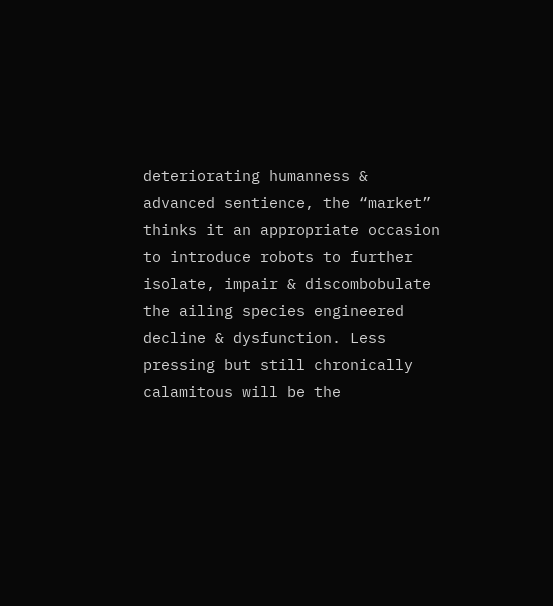deteriorating humanness & advanced sentience, the “market” thinks it an appropriate occasion to introduce robots to further isolate, impair & discombobulate the ailing species engineered decline & dysfunction. Less pressing but still chronically calamitous will be the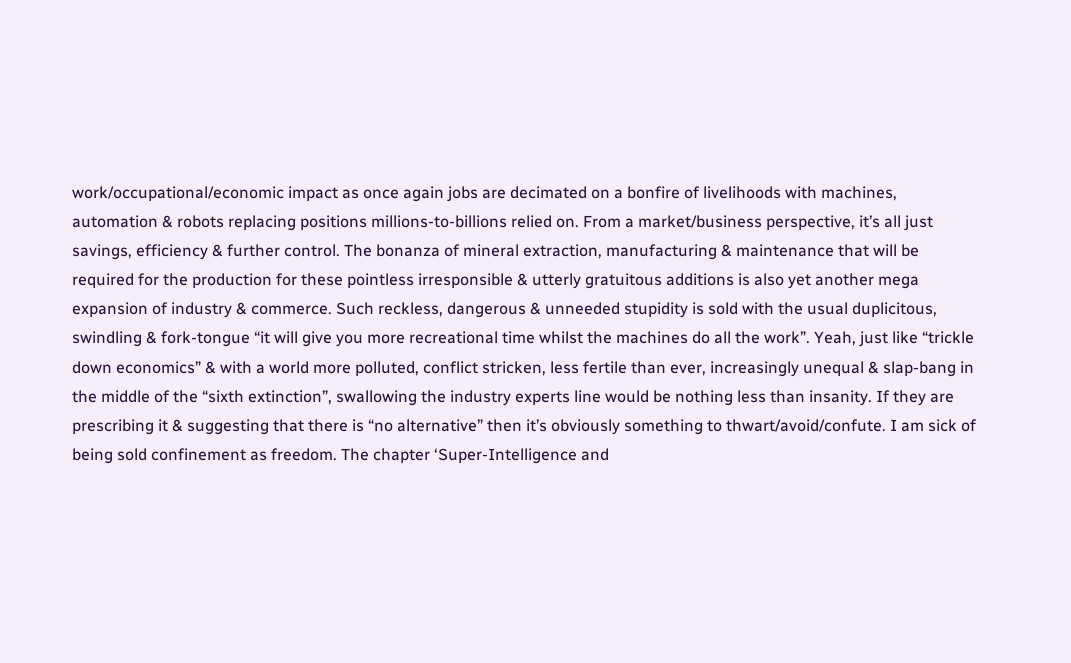work/occupational/economic impact as once again jobs are decimated on a bonfire of livelihoods with machines, automation & robots replacing positions millions-to-billions relied on. From a market/business perspective, it’s all just savings, efficiency & further control. The bonanza of mineral extraction, manufacturing & maintenance that will be required for the production for these pointless irresponsible & utterly gratuitous additions is also yet another mega expansion of industry & commerce. Such reckless, dangerous & unneeded stupidity is sold with the usual duplicitous, swindling & fork-tongue “it will give you more recreational time whilst the machines do all the work”. Yeah, just like “trickle down economics” & with a world more polluted, conflict stricken, less fertile than ever, increasingly unequal & slap-bang in the middle of the “sixth extinction”, swallowing the industry experts line would be nothing less than insanity. If they are prescribing it & suggesting that there is “no alternative” then it’s obviously something to thwart/avoid/confute. I am sick of being sold confinement as freedom. The chapter ‘Super-Intelligence and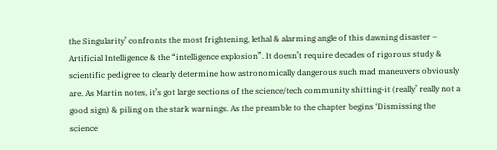the Singularity’ confronts the most frightening, lethal & alarming angle of this dawning disaster – Artificial Intelligence & the “intelligence explosion”. It doesn’t require decades of rigorous study & scientific pedigree to clearly determine how astronomically dangerous such mad maneuvers obviously are. As Martin notes, it’s got large sections of the science/tech community shitting-it (really’ really not a good sign) & piling on the stark warnings. As the preamble to the chapter begins ‘Dismissing the science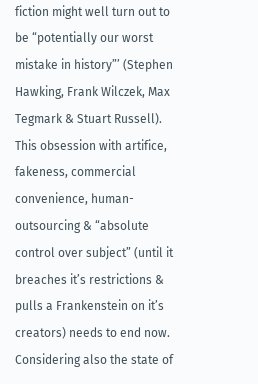fiction might well turn out to be “potentially our worst mistake in history”’ (Stephen Hawking, Frank Wilczek, Max Tegmark & Stuart Russell). This obsession with artifice, fakeness, commercial convenience, human-outsourcing & “absolute control over subject” (until it breaches it’s restrictions & pulls a Frankenstein on it’s creators) needs to end now. Considering also the state of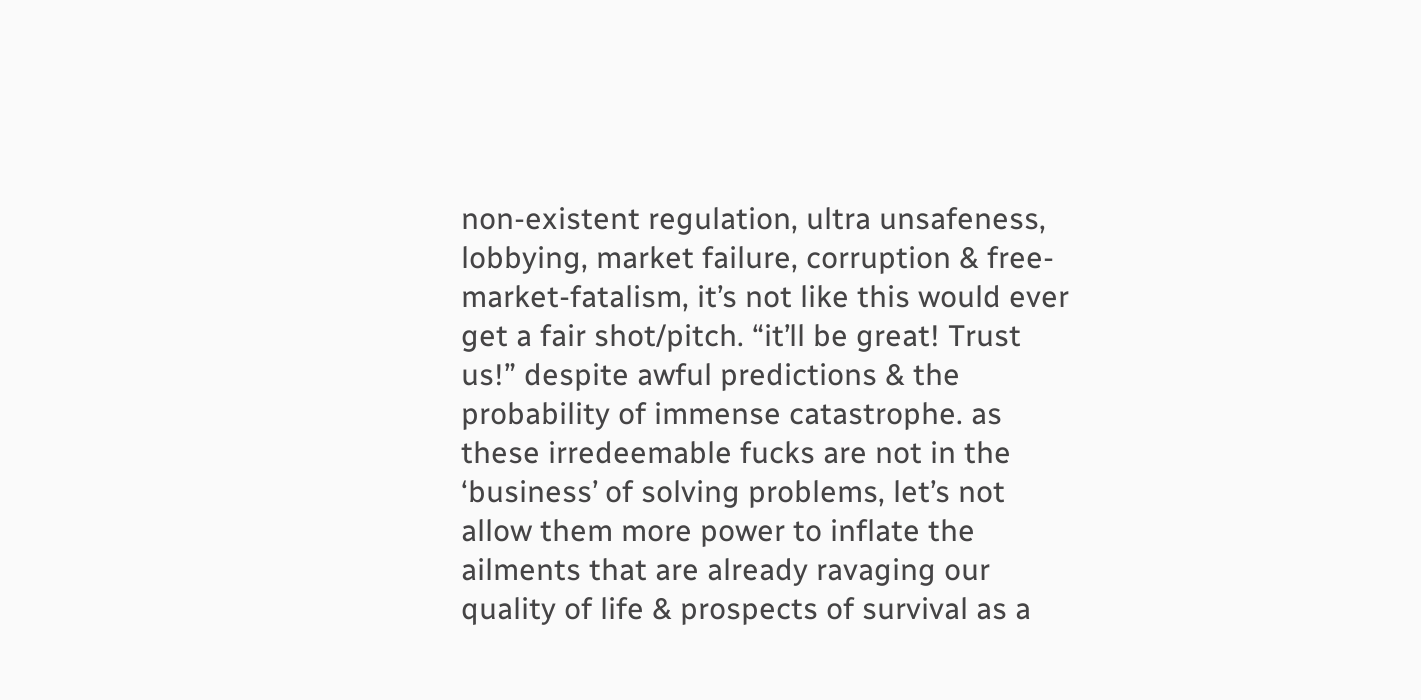non-existent regulation, ultra unsafeness, lobbying, market failure, corruption & free-market-fatalism, it’s not like this would ever get a fair shot/pitch. “it’ll be great! Trust us!” despite awful predictions & the probability of immense catastrophe. as these irredeemable fucks are not in the ‘business’ of solving problems, let’s not allow them more power to inflate the ailments that are already ravaging our quality of life & prospects of survival as a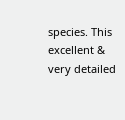species. This excellent & very detailed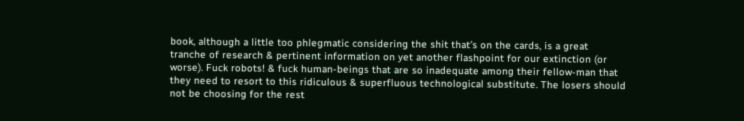book, although a little too phlegmatic considering the shit that’s on the cards, is a great tranche of research & pertinent information on yet another flashpoint for our extinction (or worse). Fuck robots! & fuck human-beings that are so inadequate among their fellow-man that they need to resort to this ridiculous & superfluous technological substitute. The losers should not be choosing for the rest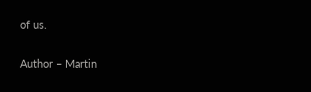of us.

Author – Martin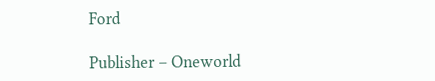Ford

Publisher – Oneworld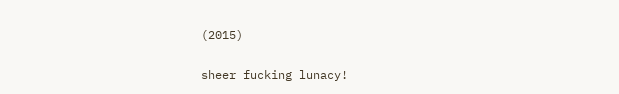(2015)

sheer fucking lunacy!